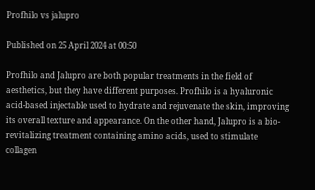Profhilo vs jalupro

Published on 25 April 2024 at 00:50

Profhilo and Jalupro are both popular treatments in the field of aesthetics, but they have different purposes. Profhilo is a hyaluronic acid-based injectable used to hydrate and rejuvenate the skin, improving its overall texture and appearance. On the other hand, Jalupro is a bio-revitalizing treatment containing amino acids, used to stimulate collagen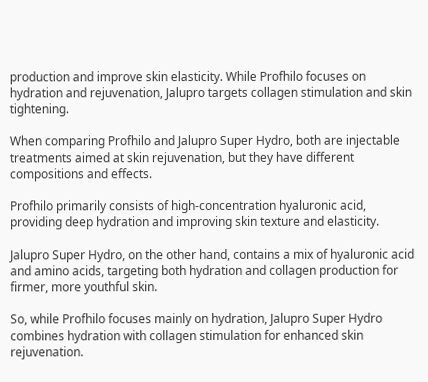production and improve skin elasticity. While Profhilo focuses on hydration and rejuvenation, Jalupro targets collagen stimulation and skin tightening.

When comparing Profhilo and Jalupro Super Hydro, both are injectable treatments aimed at skin rejuvenation, but they have different compositions and effects.

Profhilo primarily consists of high-concentration hyaluronic acid, providing deep hydration and improving skin texture and elasticity.

Jalupro Super Hydro, on the other hand, contains a mix of hyaluronic acid and amino acids, targeting both hydration and collagen production for firmer, more youthful skin.

So, while Profhilo focuses mainly on hydration, Jalupro Super Hydro combines hydration with collagen stimulation for enhanced skin rejuvenation.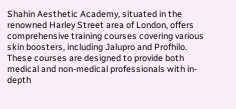Shahin Aesthetic Academy, situated in the renowned Harley Street area of London, offers comprehensive training courses covering various skin boosters, including Jalupro and Profhilo. These courses are designed to provide both medical and non-medical professionals with in-depth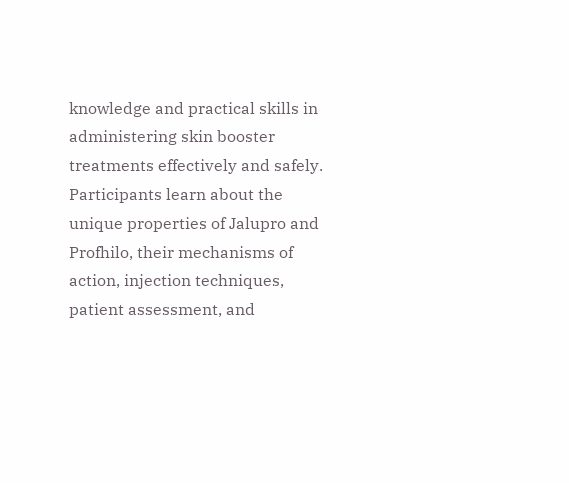knowledge and practical skills in administering skin booster treatments effectively and safely. Participants learn about the unique properties of Jalupro and Profhilo, their mechanisms of action, injection techniques, patient assessment, and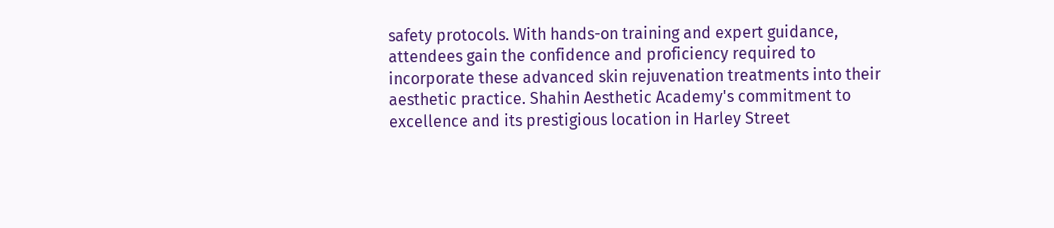safety protocols. With hands-on training and expert guidance, attendees gain the confidence and proficiency required to incorporate these advanced skin rejuvenation treatments into their aesthetic practice. Shahin Aesthetic Academy's commitment to excellence and its prestigious location in Harley Street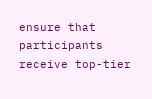ensure that participants receive top-tier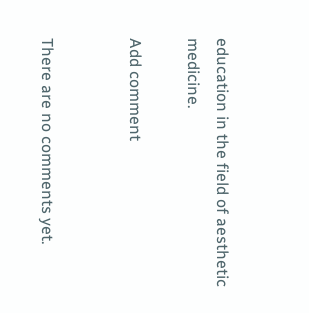education in the field of aesthetic medicine.

Add comment


There are no comments yet.